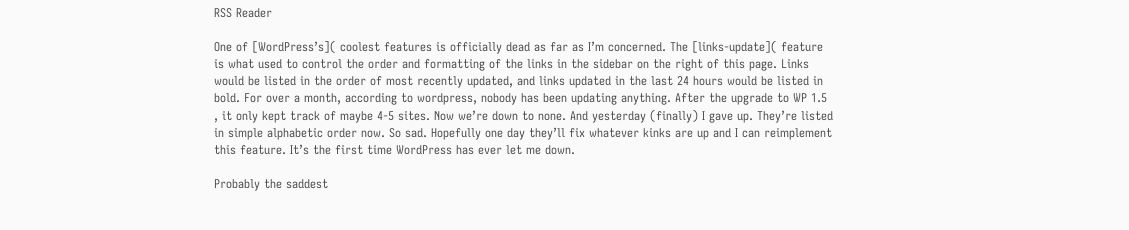RSS Reader

One of [WordPress’s]( coolest features is officially dead as far as I’m concerned. The [links-update]( feature is what used to control the order and formatting of the links in the sidebar on the right of this page. Links would be listed in the order of most recently updated, and links updated in the last 24 hours would be listed in bold. For over a month, according to wordpress, nobody has been updating anything. After the upgrade to WP 1.5 , it only kept track of maybe 4-5 sites. Now we’re down to none. And yesterday (finally) I gave up. They’re listed in simple alphabetic order now. So sad. Hopefully one day they’ll fix whatever kinks are up and I can reimplement this feature. It’s the first time WordPress has ever let me down.

Probably the saddest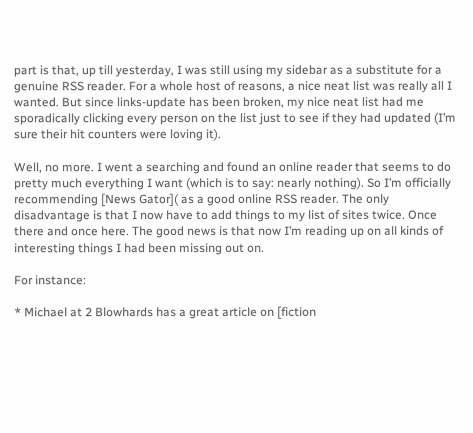part is that, up till yesterday, I was still using my sidebar as a substitute for a genuine RSS reader. For a whole host of reasons, a nice neat list was really all I wanted. But since links-update has been broken, my nice neat list had me sporadically clicking every person on the list just to see if they had updated (I’m sure their hit counters were loving it).

Well, no more. I went a searching and found an online reader that seems to do pretty much everything I want (which is to say: nearly nothing). So I’m officially recommending [News Gator]( as a good online RSS reader. The only disadvantage is that I now have to add things to my list of sites twice. Once there and once here. The good news is that now I’m reading up on all kinds of interesting things I had been missing out on.

For instance:

* Michael at 2 Blowhards has a great article on [fiction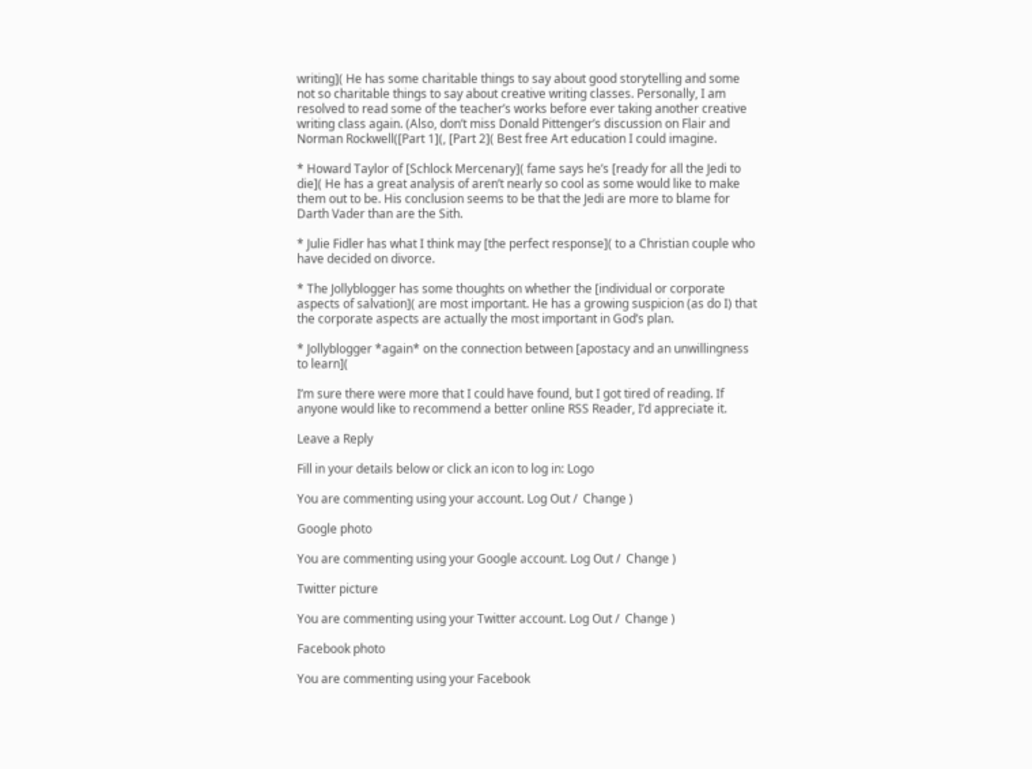writing]( He has some charitable things to say about good storytelling and some not so charitable things to say about creative writing classes. Personally, I am resolved to read some of the teacher’s works before ever taking another creative writing class again. (Also, don’t miss Donald Pittenger’s discussion on Flair and Norman Rockwell([Part 1](, [Part 2]( Best free Art education I could imagine.

* Howard Taylor of [Schlock Mercenary]( fame says he’s [ready for all the Jedi to die]( He has a great analysis of aren’t nearly so cool as some would like to make them out to be. His conclusion seems to be that the Jedi are more to blame for Darth Vader than are the Sith.

* Julie Fidler has what I think may [the perfect response]( to a Christian couple who have decided on divorce.

* The Jollyblogger has some thoughts on whether the [individual or corporate aspects of salvation]( are most important. He has a growing suspicion (as do I) that the corporate aspects are actually the most important in God’s plan.

* Jollyblogger *again* on the connection between [apostacy and an unwillingness to learn](

I’m sure there were more that I could have found, but I got tired of reading. If anyone would like to recommend a better online RSS Reader, I’d appreciate it.

Leave a Reply

Fill in your details below or click an icon to log in: Logo

You are commenting using your account. Log Out /  Change )

Google photo

You are commenting using your Google account. Log Out /  Change )

Twitter picture

You are commenting using your Twitter account. Log Out /  Change )

Facebook photo

You are commenting using your Facebook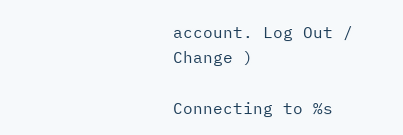account. Log Out /  Change )

Connecting to %s